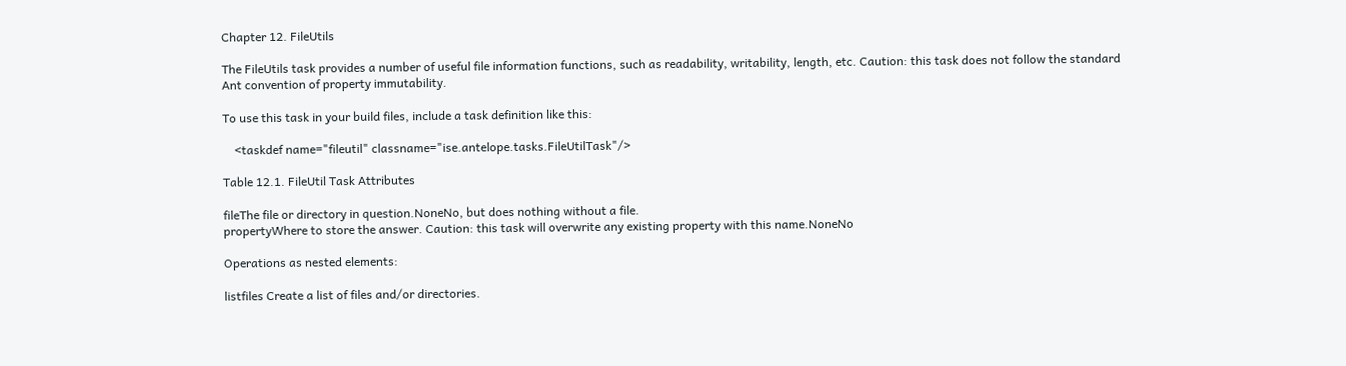Chapter 12. FileUtils

The FileUtils task provides a number of useful file information functions, such as readability, writability, length, etc. Caution: this task does not follow the standard Ant convention of property immutability.

To use this task in your build files, include a task definition like this:

    <taskdef name="fileutil" classname="ise.antelope.tasks.FileUtilTask"/>

Table 12.1. FileUtil Task Attributes

fileThe file or directory in question.NoneNo, but does nothing without a file.
propertyWhere to store the answer. Caution: this task will overwrite any existing property with this name.NoneNo

Operations as nested elements:

listfiles Create a list of files and/or directories.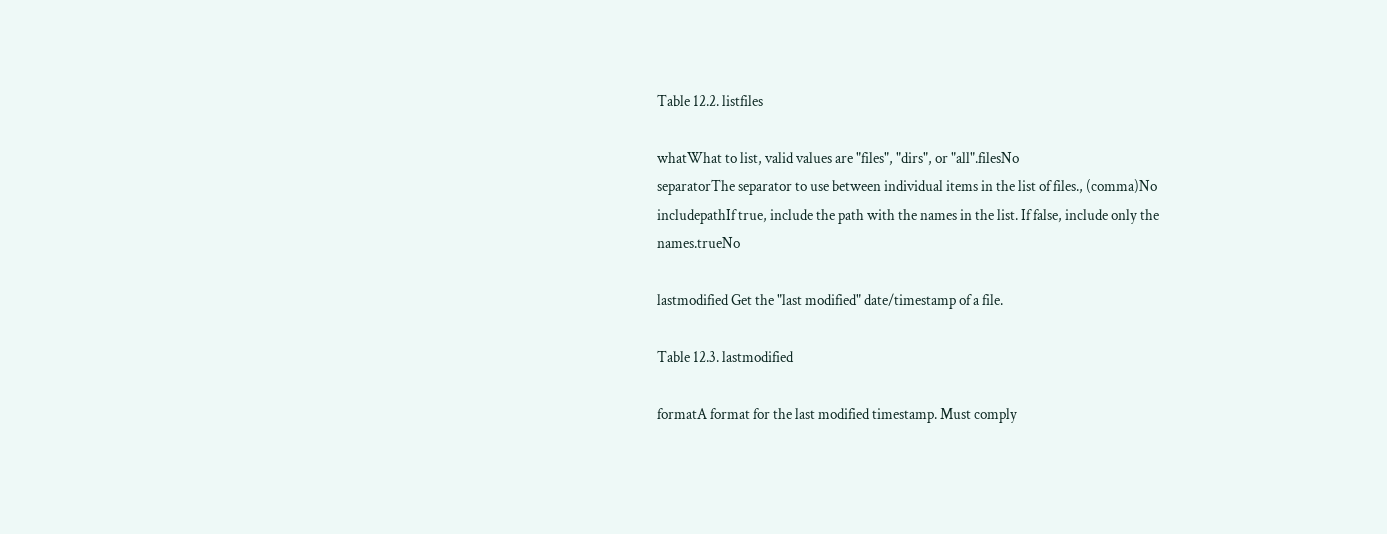Table 12.2. listfiles

whatWhat to list, valid values are "files", "dirs", or "all".filesNo
separatorThe separator to use between individual items in the list of files., (comma)No
includepathIf true, include the path with the names in the list. If false, include only the names.trueNo

lastmodified Get the "last modified" date/timestamp of a file.

Table 12.3. lastmodified

formatA format for the last modified timestamp. Must comply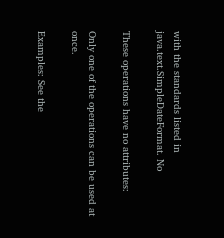with the standards listed in java.text.SimpleDateFormat. No

These operations have no attributes:

Only one of the operations can be used at once.

Examples: See the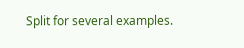Split for several examples.